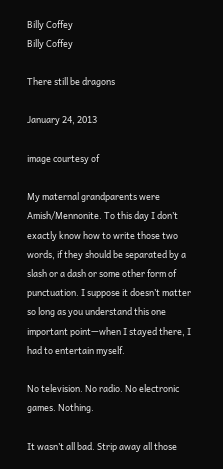Billy Coffey
Billy Coffey

There still be dragons

January 24, 2013

image courtesy of

My maternal grandparents were Amish/Mennonite. To this day I don’t exactly know how to write those two words, if they should be separated by a slash or a dash or some other form of punctuation. I suppose it doesn’t matter so long as you understand this one important point—when I stayed there, I had to entertain myself.

No television. No radio. No electronic games. Nothing.

It wasn’t all bad. Strip away all those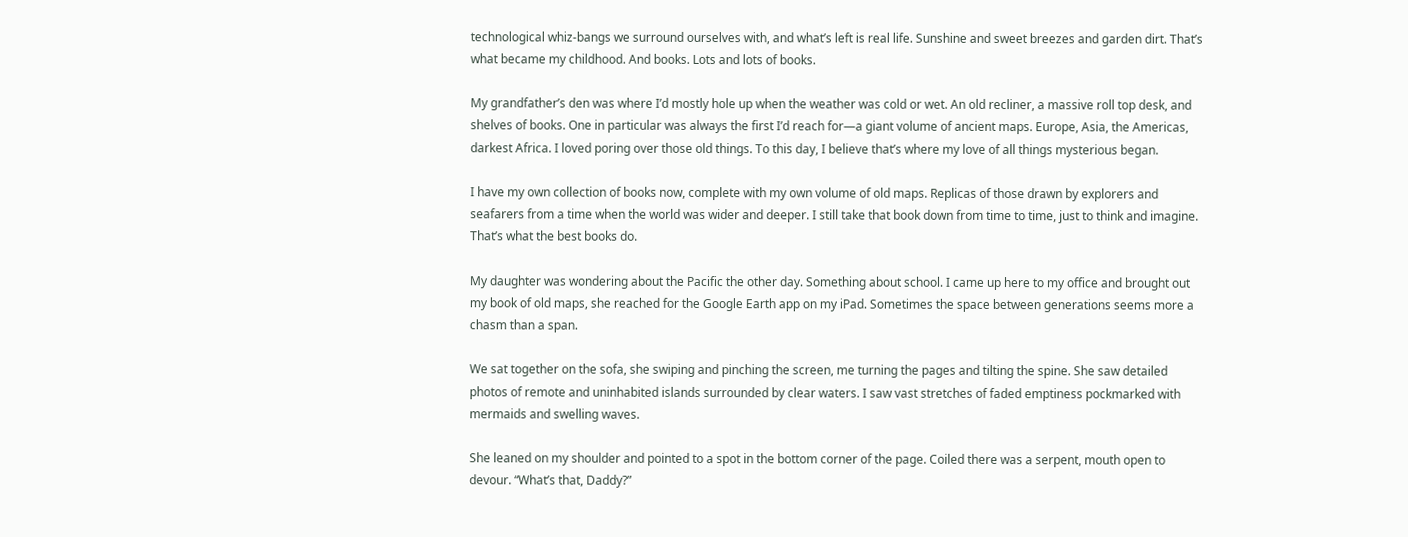technological whiz-bangs we surround ourselves with, and what’s left is real life. Sunshine and sweet breezes and garden dirt. That’s what became my childhood. And books. Lots and lots of books.

My grandfather’s den was where I’d mostly hole up when the weather was cold or wet. An old recliner, a massive roll top desk, and shelves of books. One in particular was always the first I’d reach for—a giant volume of ancient maps. Europe, Asia, the Americas, darkest Africa. I loved poring over those old things. To this day, I believe that’s where my love of all things mysterious began.

I have my own collection of books now, complete with my own volume of old maps. Replicas of those drawn by explorers and seafarers from a time when the world was wider and deeper. I still take that book down from time to time, just to think and imagine. That’s what the best books do.

My daughter was wondering about the Pacific the other day. Something about school. I came up here to my office and brought out my book of old maps, she reached for the Google Earth app on my iPad. Sometimes the space between generations seems more a chasm than a span.

We sat together on the sofa, she swiping and pinching the screen, me turning the pages and tilting the spine. She saw detailed photos of remote and uninhabited islands surrounded by clear waters. I saw vast stretches of faded emptiness pockmarked with mermaids and swelling waves.

She leaned on my shoulder and pointed to a spot in the bottom corner of the page. Coiled there was a serpent, mouth open to devour. “What’s that, Daddy?”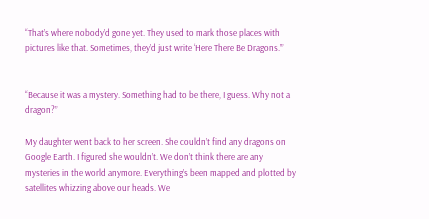“That’s where nobody’d gone yet. They used to mark those places with pictures like that. Sometimes, they’d just write ‘Here There Be Dragons.’”


“Because it was a mystery. Something had to be there, I guess. Why not a dragon?”

My daughter went back to her screen. She couldn’t find any dragons on Google Earth. I figured she wouldn’t. We don’t think there are any mysteries in the world anymore. Everything’s been mapped and plotted by satellites whizzing above our heads. We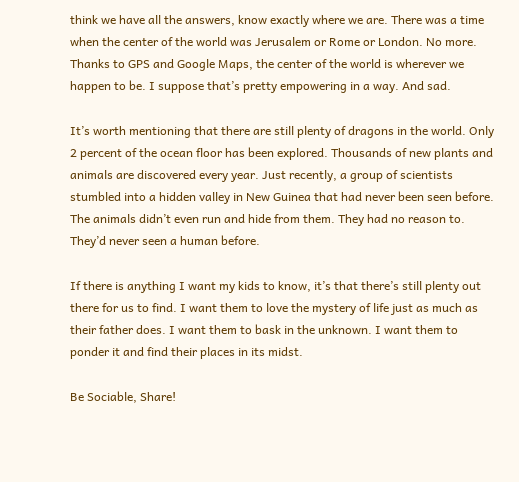think we have all the answers, know exactly where we are. There was a time when the center of the world was Jerusalem or Rome or London. No more. Thanks to GPS and Google Maps, the center of the world is wherever we happen to be. I suppose that’s pretty empowering in a way. And sad.

It’s worth mentioning that there are still plenty of dragons in the world. Only 2 percent of the ocean floor has been explored. Thousands of new plants and animals are discovered every year. Just recently, a group of scientists stumbled into a hidden valley in New Guinea that had never been seen before. The animals didn’t even run and hide from them. They had no reason to. They’d never seen a human before.

If there is anything I want my kids to know, it’s that there’s still plenty out there for us to find. I want them to love the mystery of life just as much as their father does. I want them to bask in the unknown. I want them to ponder it and find their places in its midst.

Be Sociable, Share!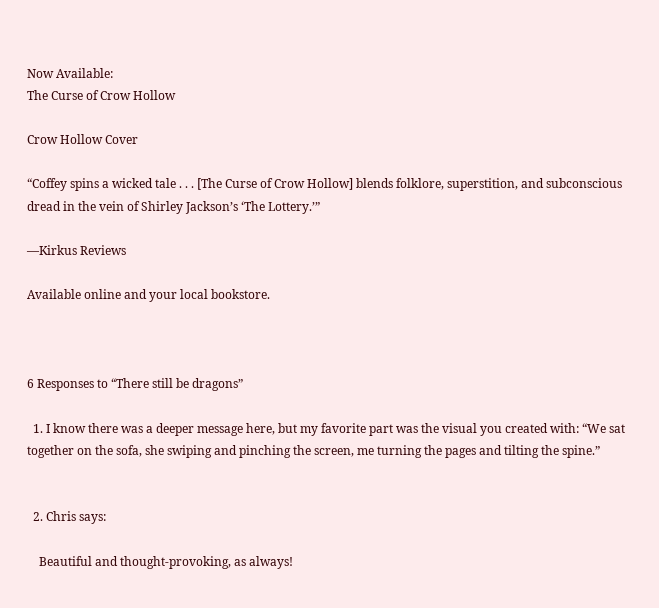Now Available:
The Curse of Crow Hollow

Crow Hollow Cover

“Coffey spins a wicked tale . . . [The Curse of Crow Hollow] blends folklore, superstition, and subconscious dread in the vein of Shirley Jackson’s ‘The Lottery.’”

—Kirkus Reviews

Available online and your local bookstore.



6 Responses to “There still be dragons”

  1. I know there was a deeper message here, but my favorite part was the visual you created with: “We sat together on the sofa, she swiping and pinching the screen, me turning the pages and tilting the spine.”


  2. Chris says:

    Beautiful and thought-provoking, as always!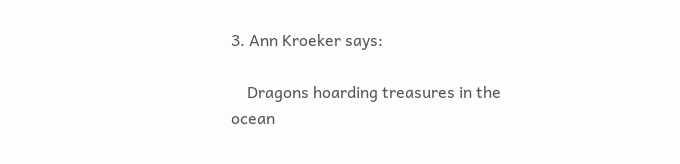3. Ann Kroeker says:

    Dragons hoarding treasures in the ocean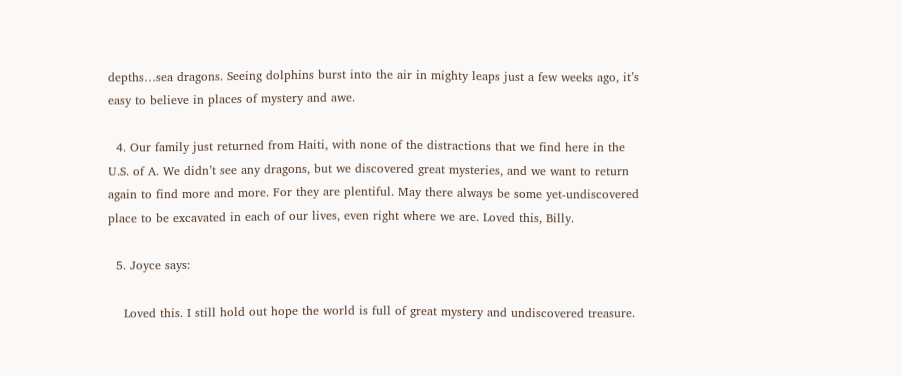depths…sea dragons. Seeing dolphins burst into the air in mighty leaps just a few weeks ago, it’s easy to believe in places of mystery and awe.

  4. Our family just returned from Haiti, with none of the distractions that we find here in the U.S. of A. We didn’t see any dragons, but we discovered great mysteries, and we want to return again to find more and more. For they are plentiful. May there always be some yet-undiscovered place to be excavated in each of our lives, even right where we are. Loved this, Billy.

  5. Joyce says:

    Loved this. I still hold out hope the world is full of great mystery and undiscovered treasure.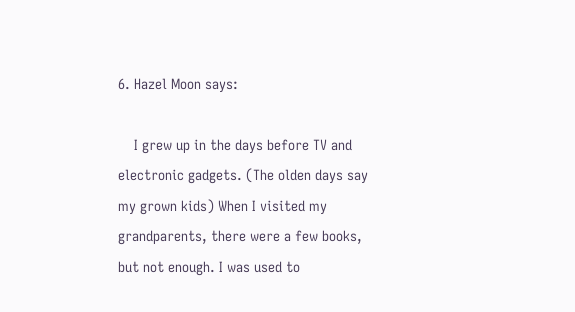6. Hazel Moon says:

    I grew up in the days before TV and electronic gadgets. (The olden days say my grown kids) When I visited my grandparents, there were a few books, but not enough. I was used to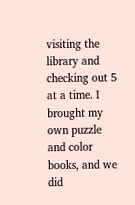visiting the library and checking out 5 at a time. I brought my own puzzle and color books, and we did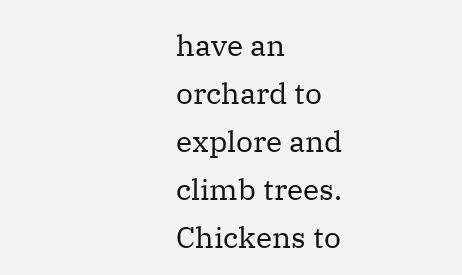have an orchard to explore and climb trees. Chickens to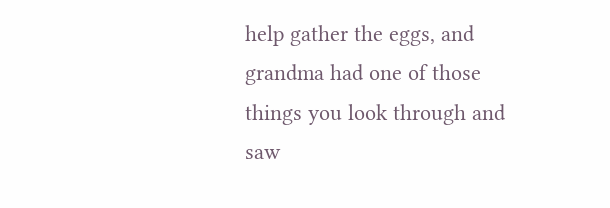help gather the eggs, and grandma had one of those things you look through and saw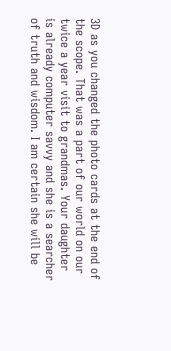3D as you changed the photo cards at the end of the scope. That was a part of our world on our twice a year visit to grandmas. Your daughter is already computer savvy and she is a searcher of truth and wisdom. I am certain she will be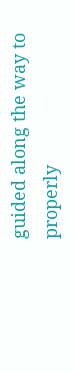guided along the way to properly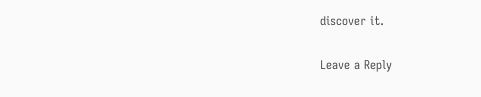discover it.

Leave a Reply